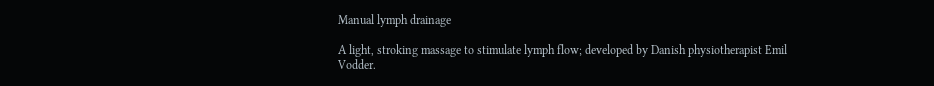Manual lymph drainage

A light, stroking massage to stimulate lymph flow; developed by Danish physiotherapist Emil Vodder.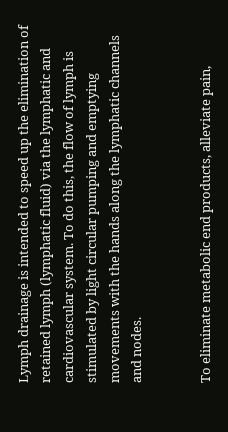Lymph drainage is intended to speed up the elimination of retained lymph (lymphatic fluid) via the lymphatic and cardiovascular system. To do this, the flow of lymph is stimulated by light circular pumping and emptying movements with the hands along the lymphatic channels and nodes.


To eliminate metabolic end products, alleviate pain,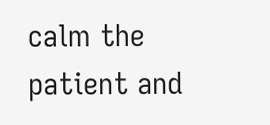calm the patient and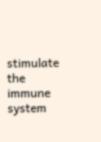stimulate the immune system